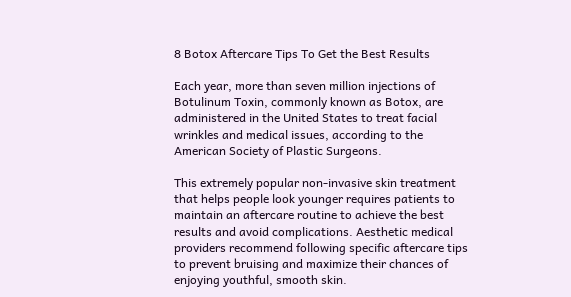8 Botox Aftercare Tips To Get the Best Results

Each year, more than seven million injections of Botulinum Toxin, commonly known as Botox, are administered in the United States to treat facial wrinkles and medical issues, according to the American Society of Plastic Surgeons.

This extremely popular non-invasive skin treatment that helps people look younger requires patients to maintain an aftercare routine to achieve the best results and avoid complications. Aesthetic medical providers recommend following specific aftercare tips to prevent bruising and maximize their chances of enjoying youthful, smooth skin.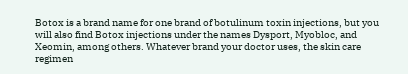Botox is a brand name for one brand of botulinum toxin injections, but you will also find Botox injections under the names Dysport, Myobloc, and Xeomin, among others. Whatever brand your doctor uses, the skin care regimen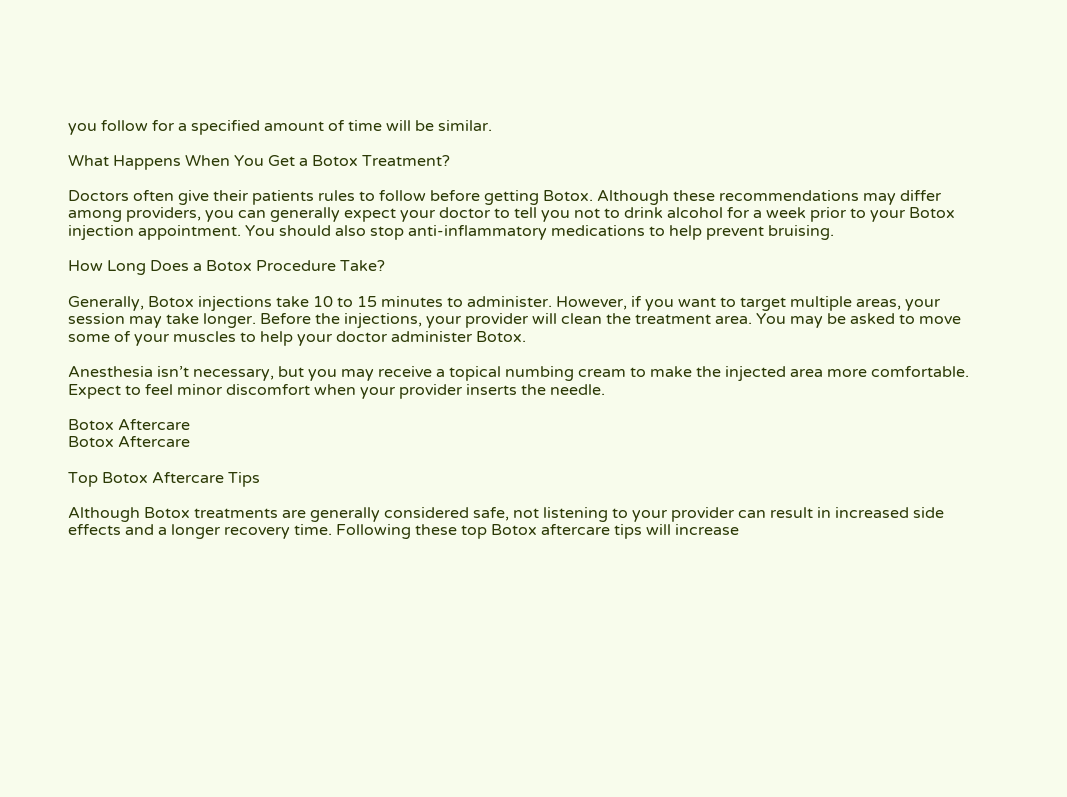you follow for a specified amount of time will be similar.

What Happens When You Get a Botox Treatment?

Doctors often give their patients rules to follow before getting Botox. Although these recommendations may differ among providers, you can generally expect your doctor to tell you not to drink alcohol for a week prior to your Botox injection appointment. You should also stop anti-inflammatory medications to help prevent bruising.

How Long Does a Botox Procedure Take?

Generally, Botox injections take 10 to 15 minutes to administer. However, if you want to target multiple areas, your session may take longer. Before the injections, your provider will clean the treatment area. You may be asked to move some of your muscles to help your doctor administer Botox.

Anesthesia isn’t necessary, but you may receive a topical numbing cream to make the injected area more comfortable. Expect to feel minor discomfort when your provider inserts the needle.

Botox Aftercare
Botox Aftercare

Top Botox Aftercare Tips

Although Botox treatments are generally considered safe, not listening to your provider can result in increased side effects and a longer recovery time. Following these top Botox aftercare tips will increase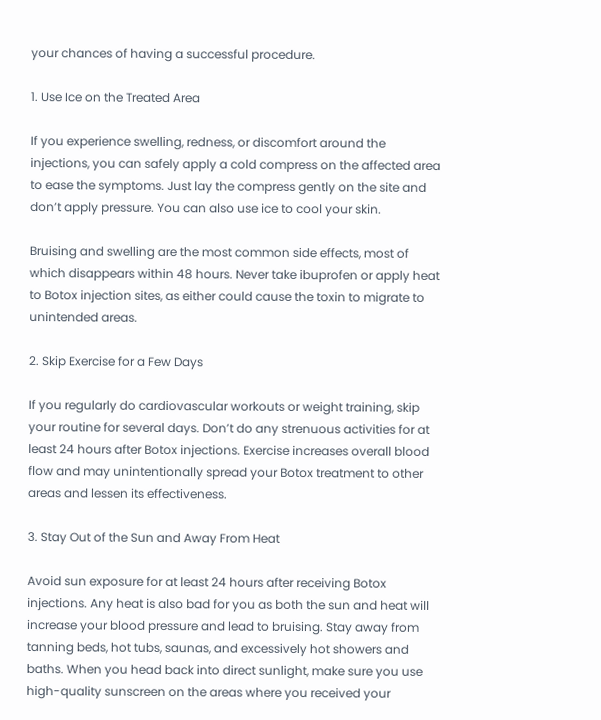your chances of having a successful procedure.

1. Use Ice on the Treated Area

If you experience swelling, redness, or discomfort around the injections, you can safely apply a cold compress on the affected area to ease the symptoms. Just lay the compress gently on the site and don’t apply pressure. You can also use ice to cool your skin.

Bruising and swelling are the most common side effects, most of which disappears within 48 hours. Never take ibuprofen or apply heat to Botox injection sites, as either could cause the toxin to migrate to unintended areas.

2. Skip Exercise for a Few Days

If you regularly do cardiovascular workouts or weight training, skip your routine for several days. Don’t do any strenuous activities for at least 24 hours after Botox injections. Exercise increases overall blood flow and may unintentionally spread your Botox treatment to other areas and lessen its effectiveness.

3. Stay Out of the Sun and Away From Heat

Avoid sun exposure for at least 24 hours after receiving Botox injections. Any heat is also bad for you as both the sun and heat will increase your blood pressure and lead to bruising. Stay away from tanning beds, hot tubs, saunas, and excessively hot showers and baths. When you head back into direct sunlight, make sure you use high-quality sunscreen on the areas where you received your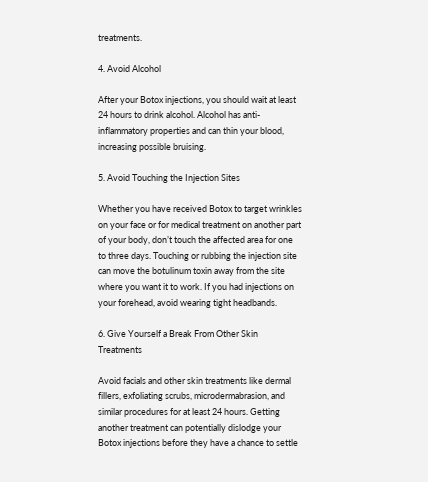treatments.

4. Avoid Alcohol

After your Botox injections, you should wait at least 24 hours to drink alcohol. Alcohol has anti-inflammatory properties and can thin your blood, increasing possible bruising.

5. Avoid Touching the Injection Sites

Whether you have received Botox to target wrinkles on your face or for medical treatment on another part of your body, don’t touch the affected area for one to three days. Touching or rubbing the injection site can move the botulinum toxin away from the site where you want it to work. If you had injections on your forehead, avoid wearing tight headbands.

6. Give Yourself a Break From Other Skin Treatments

Avoid facials and other skin treatments like dermal fillers, exfoliating scrubs, microdermabrasion, and similar procedures for at least 24 hours. Getting another treatment can potentially dislodge your Botox injections before they have a chance to settle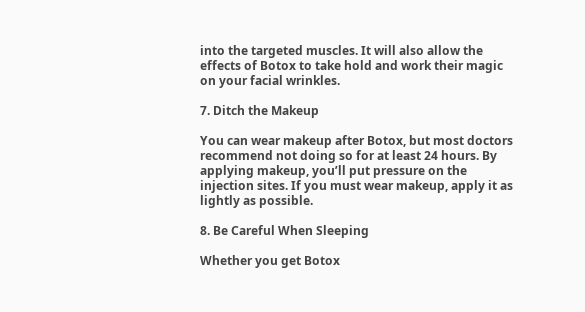into the targeted muscles. It will also allow the effects of Botox to take hold and work their magic on your facial wrinkles.

7. Ditch the Makeup

You can wear makeup after Botox, but most doctors recommend not doing so for at least 24 hours. By applying makeup, you’ll put pressure on the injection sites. If you must wear makeup, apply it as lightly as possible.

8. Be Careful When Sleeping

Whether you get Botox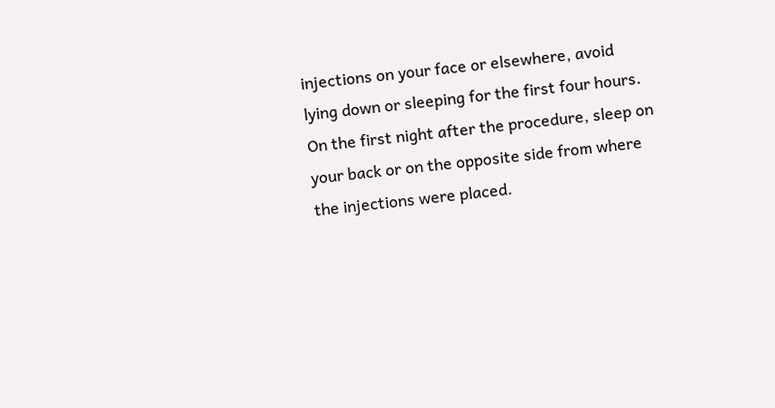injections on your face or elsewhere, avoid lying down or sleeping for the first four hours. On the first night after the procedure, sleep on your back or on the opposite side from where the injections were placed.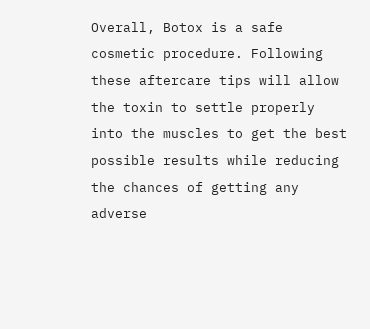Overall, Botox is a safe cosmetic procedure. Following these aftercare tips will allow the toxin to settle properly into the muscles to get the best possible results while reducing the chances of getting any adverse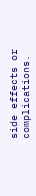side effects or complications.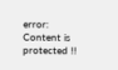error: Content is protected !!